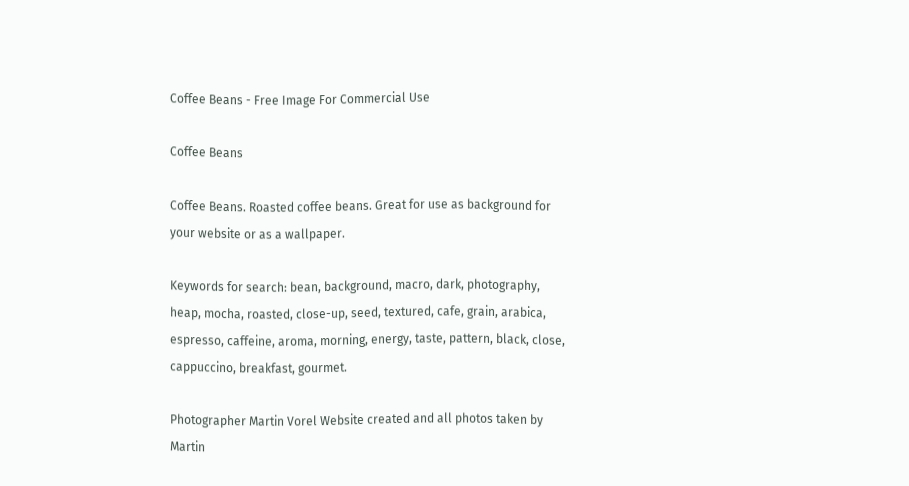Coffee Beans - Free Image For Commercial Use

Coffee Beans

Coffee Beans. Roasted coffee beans. Great for use as background for your website or as a wallpaper.

Keywords for search: bean, background, macro, dark, photography, heap, mocha, roasted, close-up, seed, textured, cafe, grain, arabica, espresso, caffeine, aroma, morning, energy, taste, pattern, black, close, cappuccino, breakfast, gourmet.

Photographer Martin Vorel Website created and all photos taken by Martin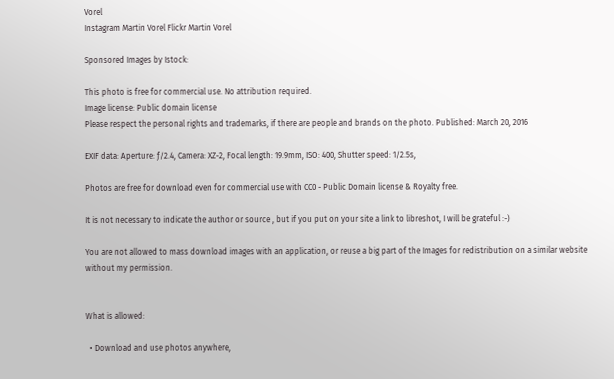Vorel
Instagram Martin Vorel Flickr Martin Vorel

Sponsored Images by Istock:

This photo is free for commercial use. No attribution required.
Image license: Public domain license
Please respect the personal rights and trademarks, if there are people and brands on the photo. Published: March 20, 2016

EXIF data: Aperture: ƒ/2.4, Camera: XZ-2, Focal length: 19.9mm, ISO: 400, Shutter speed: 1/2.5s,

Photos are free for download even for commercial use with CC0 - Public Domain license & Royalty free.

It is not necessary to indicate the author or source , but if you put on your site a link to libreshot, I will be grateful :-)

You are not allowed to mass download images with an application, or reuse a big part of the Images for redistribution on a similar website without my permission.


What is allowed:

  • Download and use photos anywhere,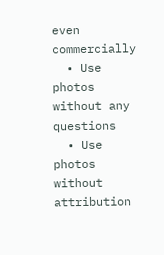even commercially
  • Use photos without any questions
  • Use photos without attribution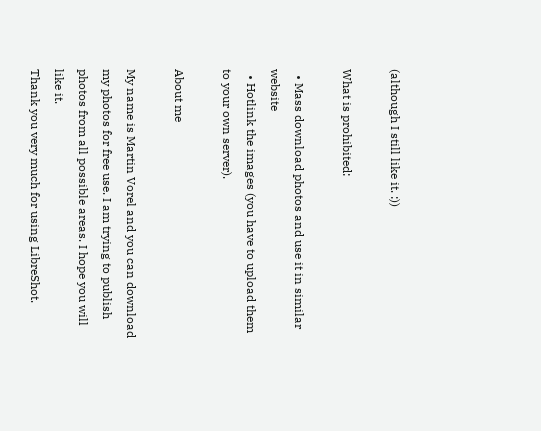(although I still like it. :))

What is prohibited:

  • Mass download photos and use it in similar website
  • Hotlink the images (you have to upload them to your own server).

About me

My name is Martin Vorel and you can download my photos for free use. I am trying to publish photos from all possible areas. I hope you will like it.
Thank you very much for using LibreShot.